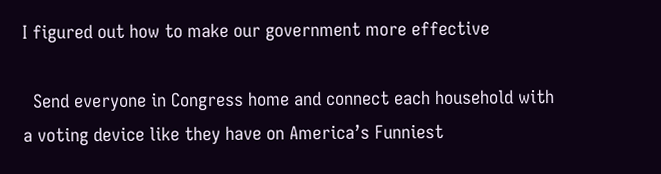I figured out how to make our government more effective

  Send everyone in Congress home and connect each household with a voting device like they have on America’s Funniest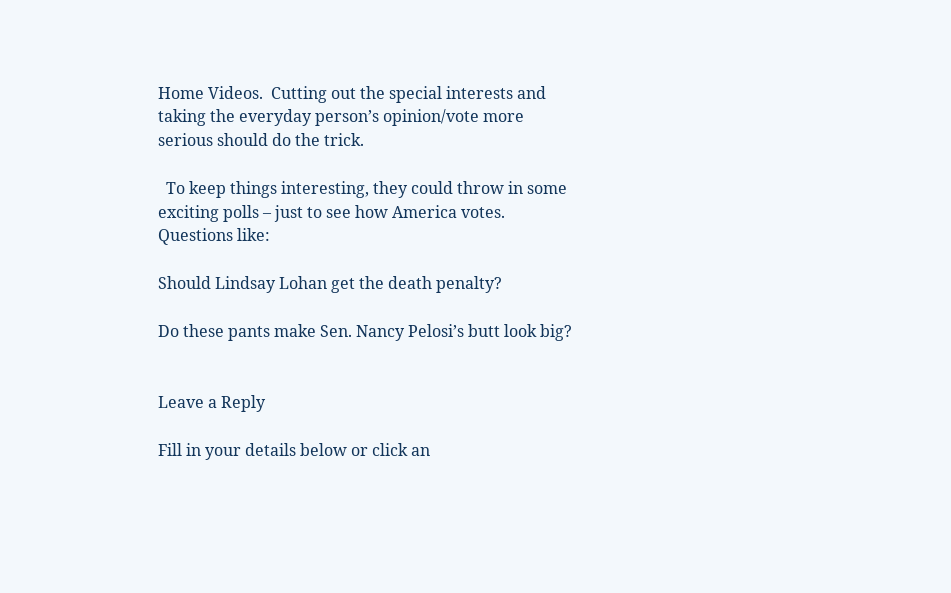Home Videos.  Cutting out the special interests and taking the everyday person’s opinion/vote more serious should do the trick.

  To keep things interesting, they could throw in some exciting polls – just to see how America votes. Questions like:

Should Lindsay Lohan get the death penalty?

Do these pants make Sen. Nancy Pelosi’s butt look big?


Leave a Reply

Fill in your details below or click an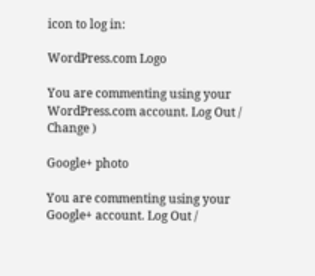icon to log in:

WordPress.com Logo

You are commenting using your WordPress.com account. Log Out /  Change )

Google+ photo

You are commenting using your Google+ account. Log Out /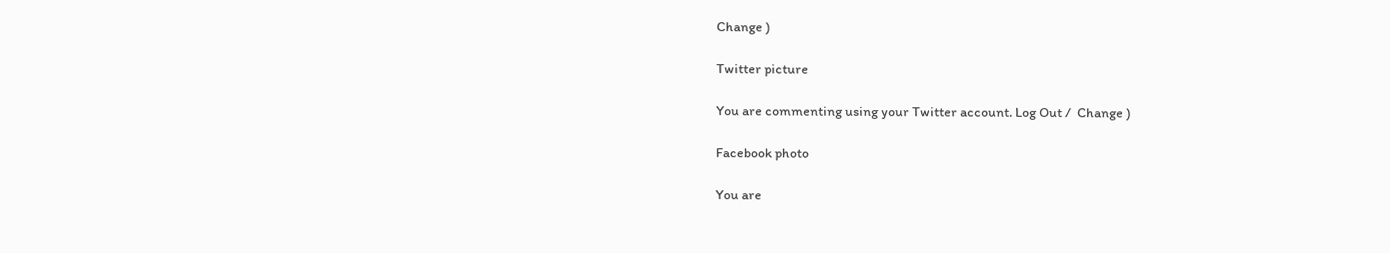Change )

Twitter picture

You are commenting using your Twitter account. Log Out /  Change )

Facebook photo

You are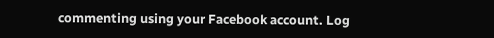commenting using your Facebook account. Log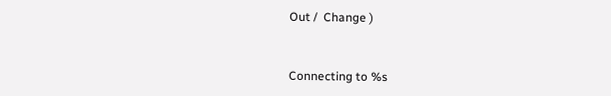Out /  Change )


Connecting to %s